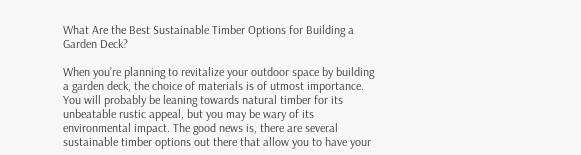What Are the Best Sustainable Timber Options for Building a Garden Deck?

When you’re planning to revitalize your outdoor space by building a garden deck, the choice of materials is of utmost importance. You will probably be leaning towards natural timber for its unbeatable rustic appeal, but you may be wary of its environmental impact. The good news is, there are several sustainable timber options out there that allow you to have your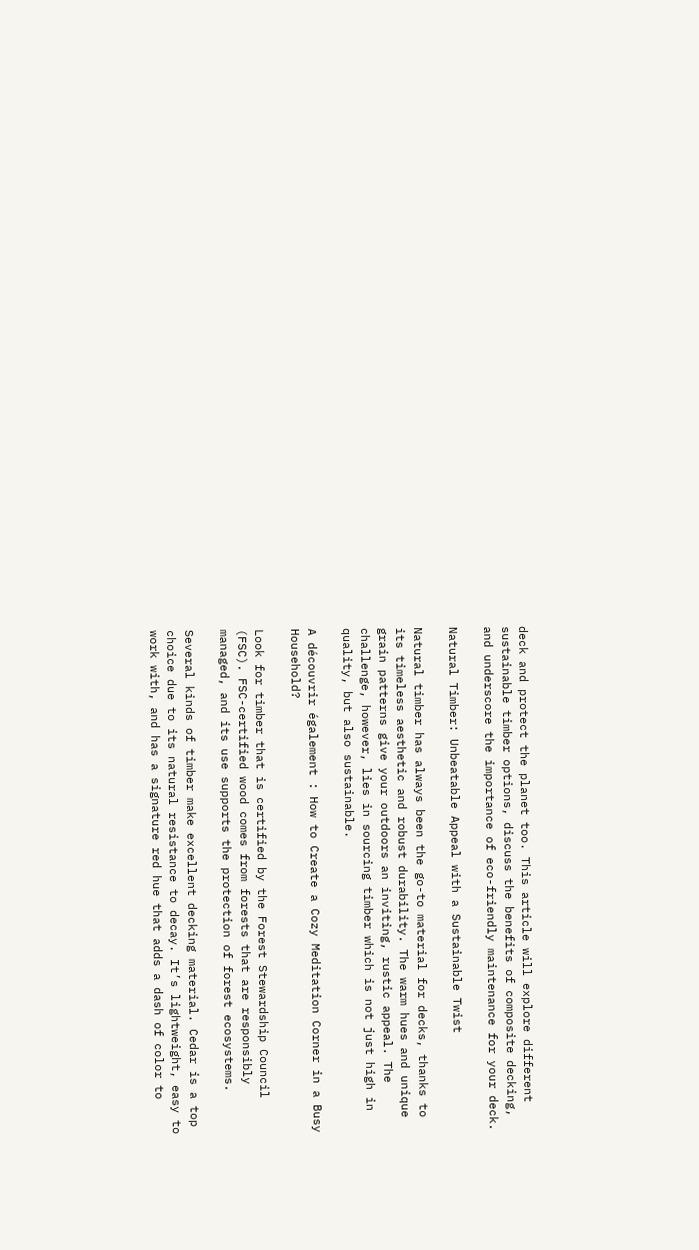deck and protect the planet too. This article will explore different sustainable timber options, discuss the benefits of composite decking, and underscore the importance of eco-friendly maintenance for your deck.

Natural Timber: Unbeatable Appeal with a Sustainable Twist

Natural timber has always been the go-to material for decks, thanks to its timeless aesthetic and robust durability. The warm hues and unique grain patterns give your outdoors an inviting, rustic appeal. The challenge, however, lies in sourcing timber which is not just high in quality, but also sustainable.

A découvrir également : How to Create a Cozy Meditation Corner in a Busy Household?

Look for timber that is certified by the Forest Stewardship Council (FSC). FSC-certified wood comes from forests that are responsibly managed, and its use supports the protection of forest ecosystems.

Several kinds of timber make excellent decking material. Cedar is a top choice due to its natural resistance to decay. It’s lightweight, easy to work with, and has a signature red hue that adds a dash of color to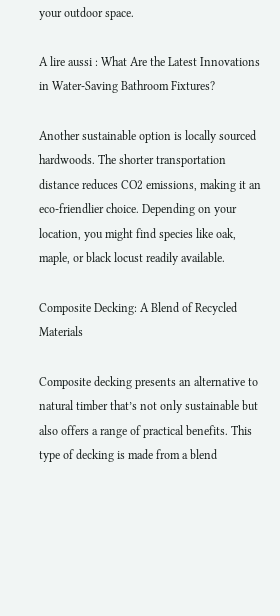your outdoor space.

A lire aussi : What Are the Latest Innovations in Water-Saving Bathroom Fixtures?

Another sustainable option is locally sourced hardwoods. The shorter transportation distance reduces CO2 emissions, making it an eco-friendlier choice. Depending on your location, you might find species like oak, maple, or black locust readily available.

Composite Decking: A Blend of Recycled Materials

Composite decking presents an alternative to natural timber that’s not only sustainable but also offers a range of practical benefits. This type of decking is made from a blend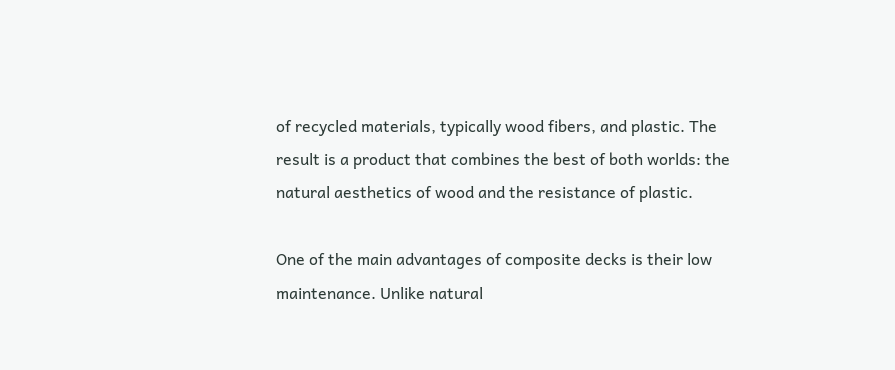of recycled materials, typically wood fibers, and plastic. The result is a product that combines the best of both worlds: the natural aesthetics of wood and the resistance of plastic.

One of the main advantages of composite decks is their low maintenance. Unlike natural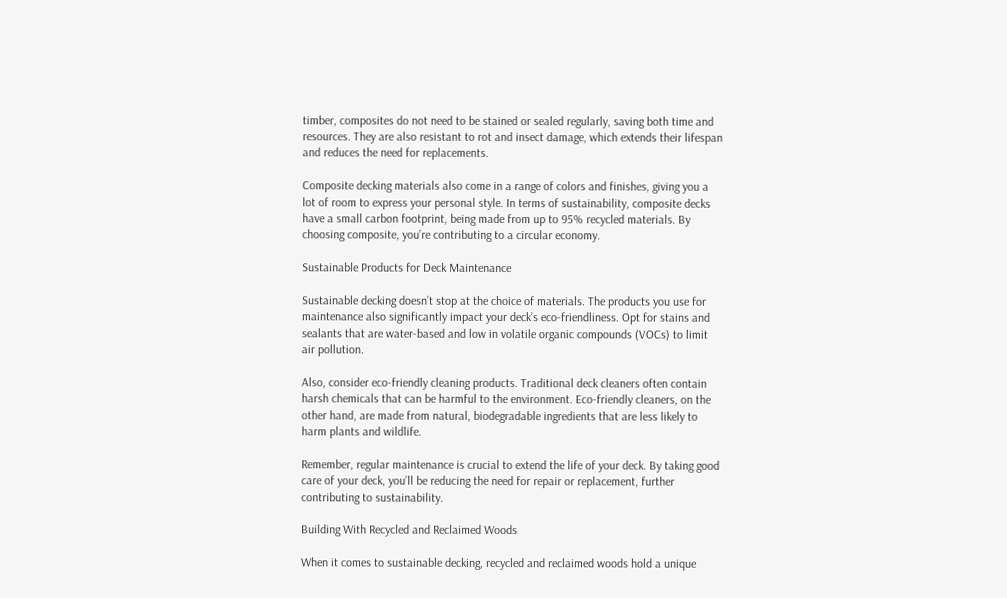timber, composites do not need to be stained or sealed regularly, saving both time and resources. They are also resistant to rot and insect damage, which extends their lifespan and reduces the need for replacements.

Composite decking materials also come in a range of colors and finishes, giving you a lot of room to express your personal style. In terms of sustainability, composite decks have a small carbon footprint, being made from up to 95% recycled materials. By choosing composite, you’re contributing to a circular economy.

Sustainable Products for Deck Maintenance

Sustainable decking doesn’t stop at the choice of materials. The products you use for maintenance also significantly impact your deck’s eco-friendliness. Opt for stains and sealants that are water-based and low in volatile organic compounds (VOCs) to limit air pollution.

Also, consider eco-friendly cleaning products. Traditional deck cleaners often contain harsh chemicals that can be harmful to the environment. Eco-friendly cleaners, on the other hand, are made from natural, biodegradable ingredients that are less likely to harm plants and wildlife.

Remember, regular maintenance is crucial to extend the life of your deck. By taking good care of your deck, you’ll be reducing the need for repair or replacement, further contributing to sustainability.

Building With Recycled and Reclaimed Woods

When it comes to sustainable decking, recycled and reclaimed woods hold a unique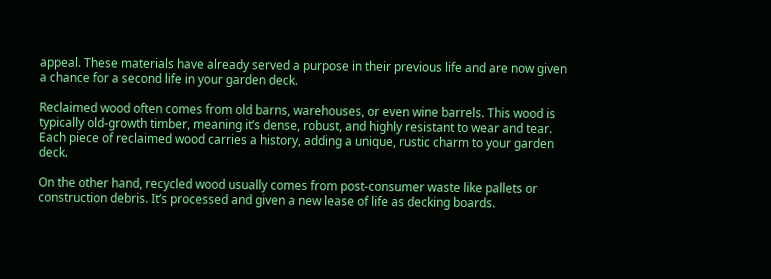appeal. These materials have already served a purpose in their previous life and are now given a chance for a second life in your garden deck.

Reclaimed wood often comes from old barns, warehouses, or even wine barrels. This wood is typically old-growth timber, meaning it’s dense, robust, and highly resistant to wear and tear. Each piece of reclaimed wood carries a history, adding a unique, rustic charm to your garden deck.

On the other hand, recycled wood usually comes from post-consumer waste like pallets or construction debris. It’s processed and given a new lease of life as decking boards.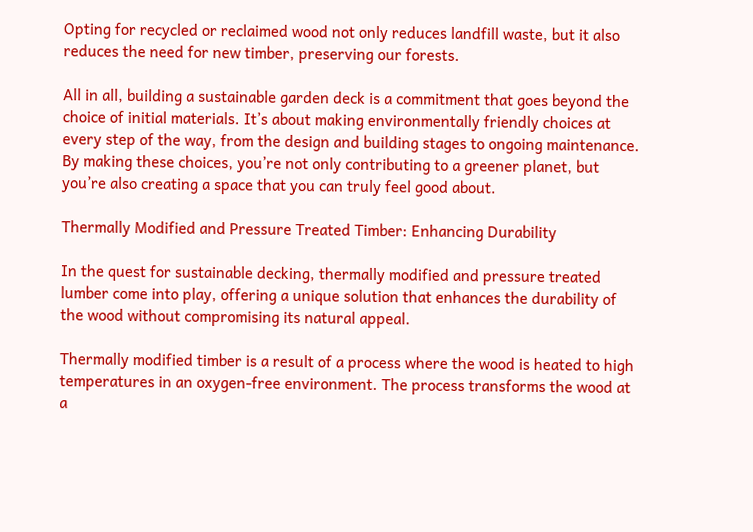Opting for recycled or reclaimed wood not only reduces landfill waste, but it also reduces the need for new timber, preserving our forests.

All in all, building a sustainable garden deck is a commitment that goes beyond the choice of initial materials. It’s about making environmentally friendly choices at every step of the way, from the design and building stages to ongoing maintenance. By making these choices, you’re not only contributing to a greener planet, but you’re also creating a space that you can truly feel good about.

Thermally Modified and Pressure Treated Timber: Enhancing Durability

In the quest for sustainable decking, thermally modified and pressure treated lumber come into play, offering a unique solution that enhances the durability of the wood without compromising its natural appeal.

Thermally modified timber is a result of a process where the wood is heated to high temperatures in an oxygen-free environment. The process transforms the wood at a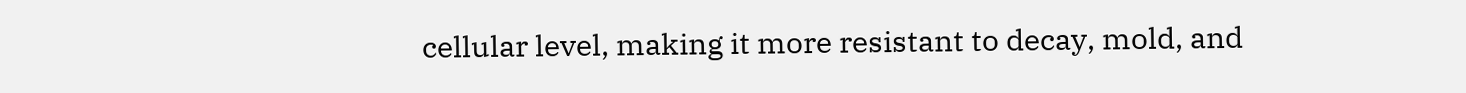cellular level, making it more resistant to decay, mold, and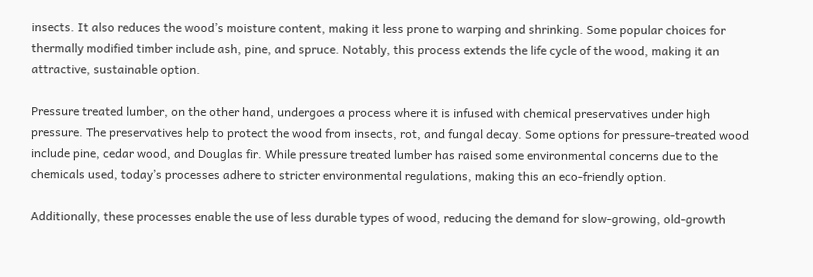insects. It also reduces the wood’s moisture content, making it less prone to warping and shrinking. Some popular choices for thermally modified timber include ash, pine, and spruce. Notably, this process extends the life cycle of the wood, making it an attractive, sustainable option.

Pressure treated lumber, on the other hand, undergoes a process where it is infused with chemical preservatives under high pressure. The preservatives help to protect the wood from insects, rot, and fungal decay. Some options for pressure-treated wood include pine, cedar wood, and Douglas fir. While pressure treated lumber has raised some environmental concerns due to the chemicals used, today’s processes adhere to stricter environmental regulations, making this an eco-friendly option.

Additionally, these processes enable the use of less durable types of wood, reducing the demand for slow-growing, old-growth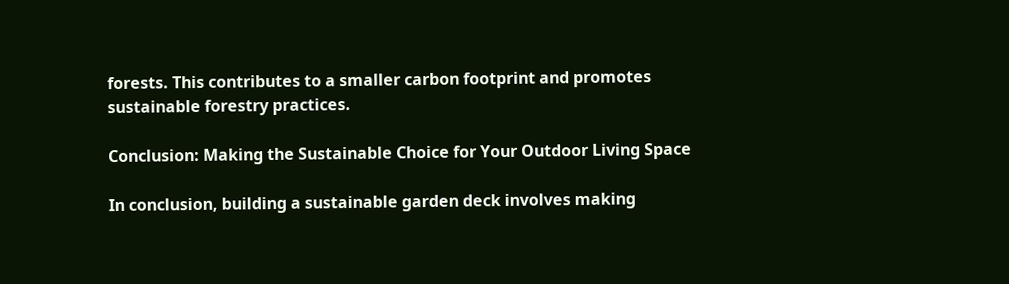forests. This contributes to a smaller carbon footprint and promotes sustainable forestry practices.

Conclusion: Making the Sustainable Choice for Your Outdoor Living Space

In conclusion, building a sustainable garden deck involves making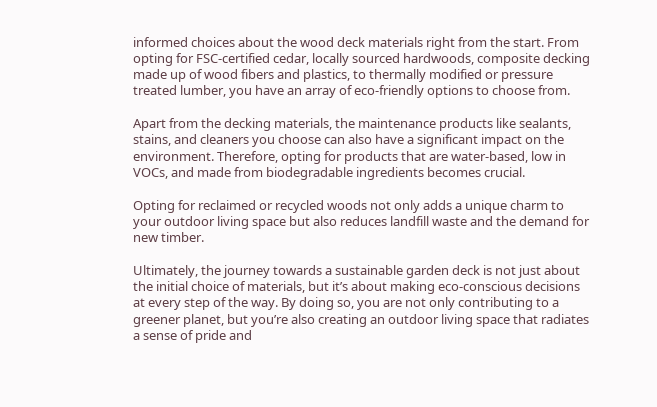informed choices about the wood deck materials right from the start. From opting for FSC-certified cedar, locally sourced hardwoods, composite decking made up of wood fibers and plastics, to thermally modified or pressure treated lumber, you have an array of eco-friendly options to choose from.

Apart from the decking materials, the maintenance products like sealants, stains, and cleaners you choose can also have a significant impact on the environment. Therefore, opting for products that are water-based, low in VOCs, and made from biodegradable ingredients becomes crucial.

Opting for reclaimed or recycled woods not only adds a unique charm to your outdoor living space but also reduces landfill waste and the demand for new timber.

Ultimately, the journey towards a sustainable garden deck is not just about the initial choice of materials, but it’s about making eco-conscious decisions at every step of the way. By doing so, you are not only contributing to a greener planet, but you’re also creating an outdoor living space that radiates a sense of pride and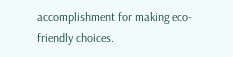accomplishment for making eco-friendly choices.